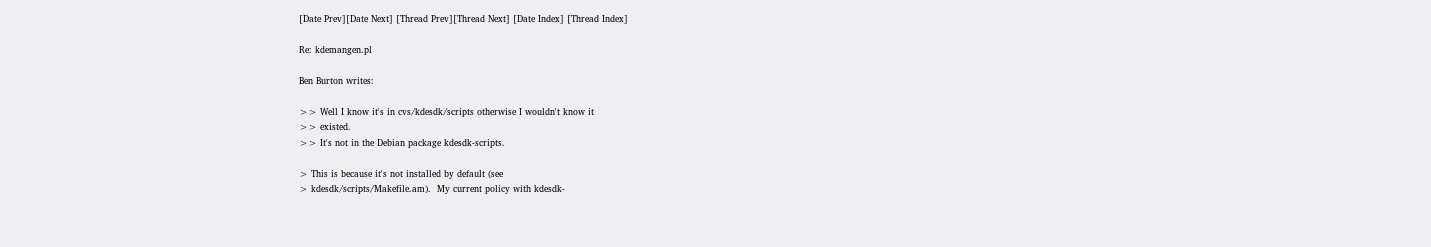[Date Prev][Date Next] [Thread Prev][Thread Next] [Date Index] [Thread Index]

Re: kdemangen.pl

Ben Burton writes:

>> Well I know it's in cvs/kdesdk/scripts otherwise I wouldn't know it
>> existed.
>> It's not in the Debian package kdesdk-scripts.

> This is because it's not installed by default (see
> kdesdk/scripts/Makefile.am).  My current policy with kdesdk-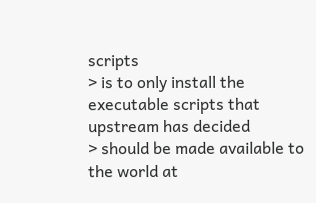scripts
> is to only install the executable scripts that upstream has decided
> should be made available to the world at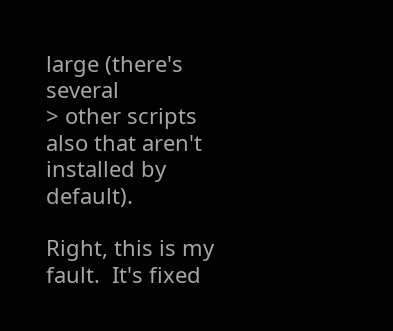large (there's several
> other scripts also that aren't installed by default).

Right, this is my fault.  It's fixed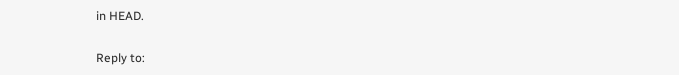in HEAD.


Reply to: